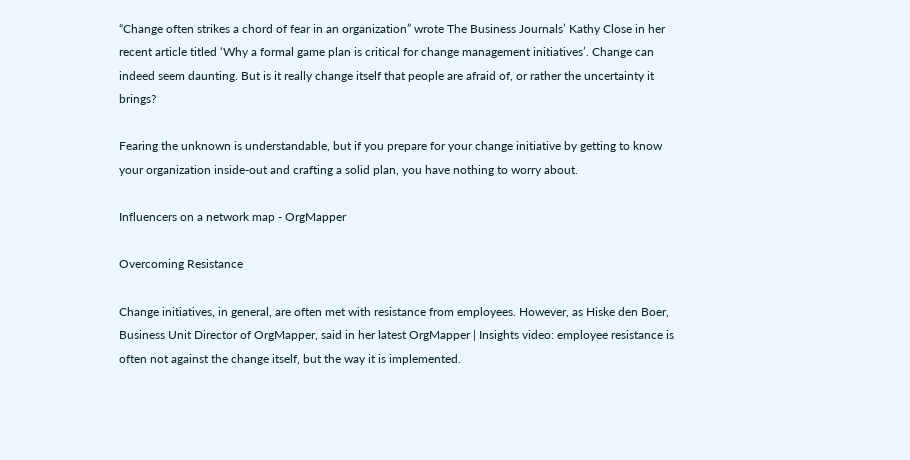“Change often strikes a chord of fear in an organization” wrote The Business Journals’ Kathy Close in her recent article titled ‘Why a formal game plan is critical for change management initiatives’. Change can indeed seem daunting. But is it really change itself that people are afraid of, or rather the uncertainty it brings?

Fearing the unknown is understandable, but if you prepare for your change initiative by getting to know your organization inside-out and crafting a solid plan, you have nothing to worry about.

Influencers on a network map - OrgMapper

Overcoming Resistance

Change initiatives, in general, are often met with resistance from employees. However, as Hiske den Boer, Business Unit Director of OrgMapper, said in her latest OrgMapper | Insights video: employee resistance is often not against the change itself, but the way it is implemented.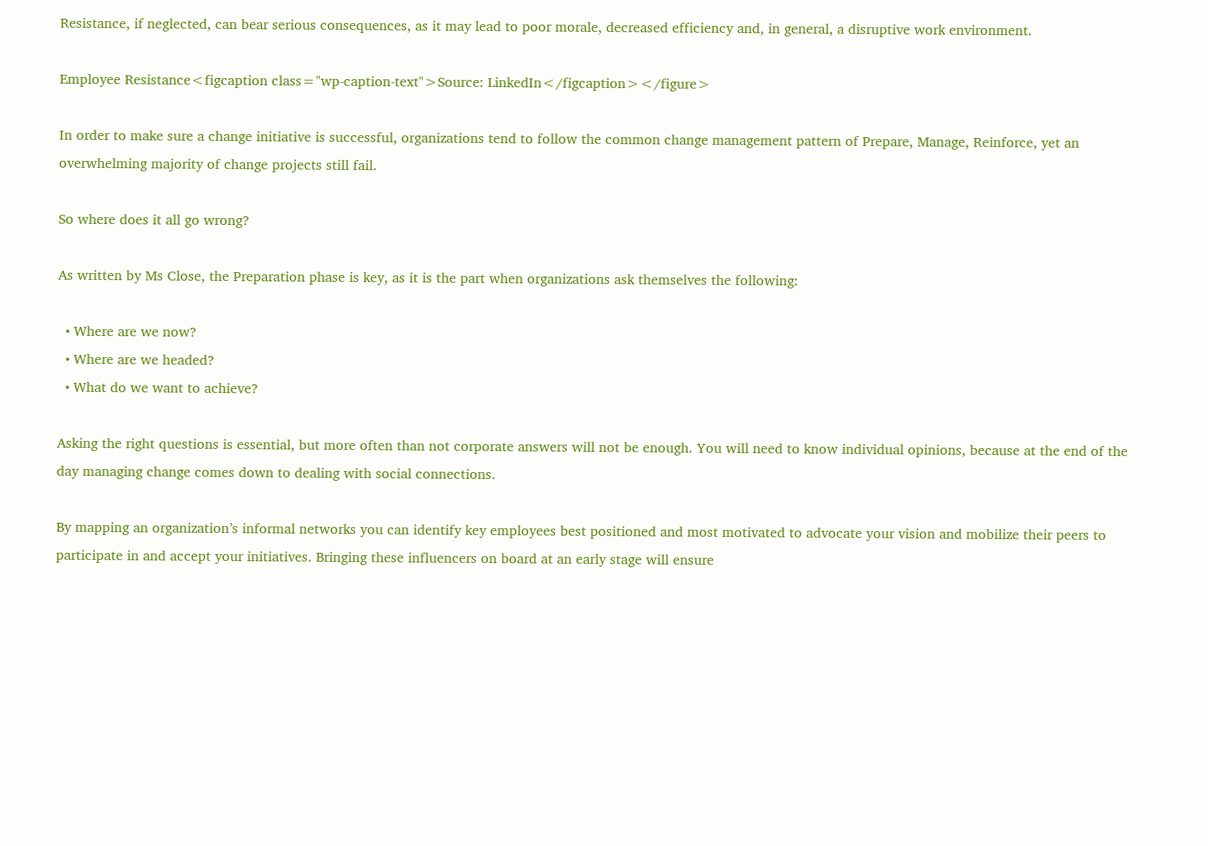Resistance, if neglected, can bear serious consequences, as it may lead to poor morale, decreased efficiency and, in general, a disruptive work environment.

Employee Resistance<figcaption class="wp-caption-text">Source: LinkedIn</figcaption></figure>

In order to make sure a change initiative is successful, organizations tend to follow the common change management pattern of Prepare, Manage, Reinforce, yet an overwhelming majority of change projects still fail.

So where does it all go wrong?

As written by Ms Close, the Preparation phase is key, as it is the part when organizations ask themselves the following:

  • Where are we now?
  • Where are we headed?
  • What do we want to achieve?

Asking the right questions is essential, but more often than not corporate answers will not be enough. You will need to know individual opinions, because at the end of the day managing change comes down to dealing with social connections.

By mapping an organization’s informal networks you can identify key employees best positioned and most motivated to advocate your vision and mobilize their peers to participate in and accept your initiatives. Bringing these influencers on board at an early stage will ensure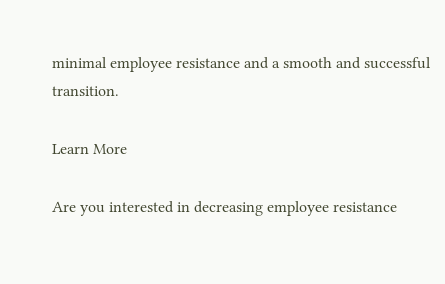minimal employee resistance and a smooth and successful transition.

Learn More

Are you interested in decreasing employee resistance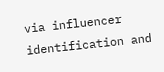via influencer identification and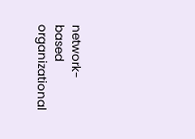network-based organizational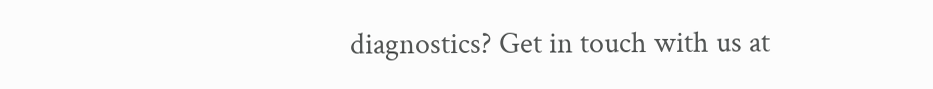diagnostics? Get in touch with us at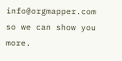info@orgmapper.com so we can show you more.